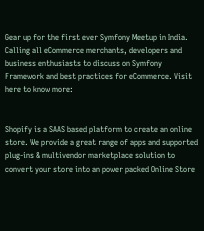Gear up for the first ever Symfony Meetup in India. Calling all eCommerce merchants, developers and business enthusiasts to discuss on Symfony Framework and best practices for eCommerce. Visit here to know more:


Shopify is a SAAS based platform to create an online store. We provide a great range of apps and supported plug-ins & multivendor marketplace solution to convert your store into an power packed Online Store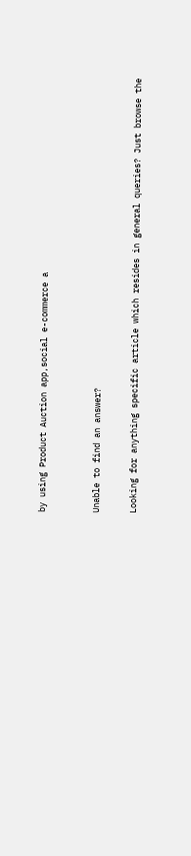by using Product Auction app,social e-commerce a


Unable to find an answer?

Looking for anything specific article which resides in general queries? Just browse the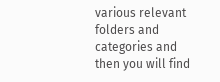various relevant folders and categories and then you will find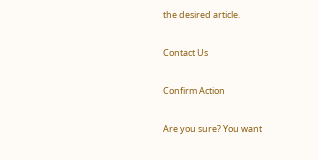the desired article.

Contact Us

Confirm Action

Are you sure? You want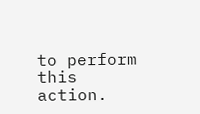to perform this action.